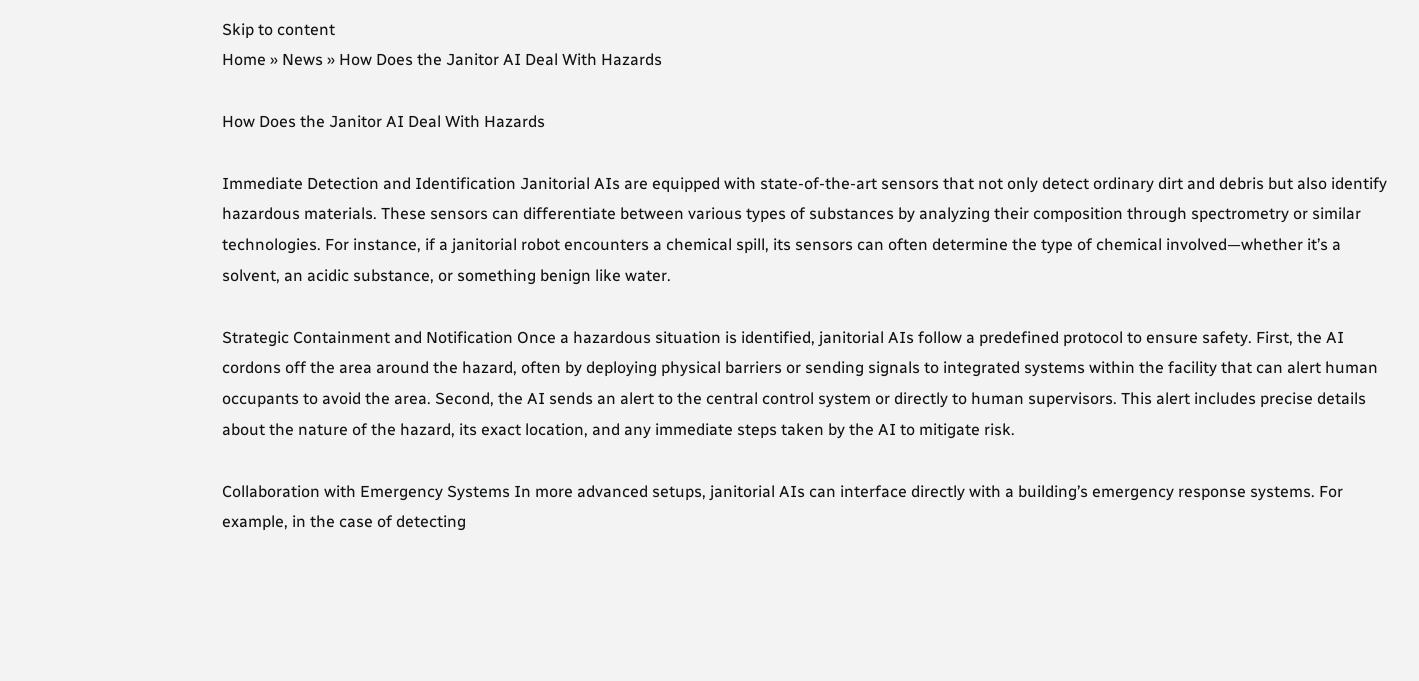Skip to content
Home » News » How Does the Janitor AI Deal With Hazards

How Does the Janitor AI Deal With Hazards

Immediate Detection and Identification Janitorial AIs are equipped with state-of-the-art sensors that not only detect ordinary dirt and debris but also identify hazardous materials. These sensors can differentiate between various types of substances by analyzing their composition through spectrometry or similar technologies. For instance, if a janitorial robot encounters a chemical spill, its sensors can often determine the type of chemical involved—whether it’s a solvent, an acidic substance, or something benign like water.

Strategic Containment and Notification Once a hazardous situation is identified, janitorial AIs follow a predefined protocol to ensure safety. First, the AI cordons off the area around the hazard, often by deploying physical barriers or sending signals to integrated systems within the facility that can alert human occupants to avoid the area. Second, the AI sends an alert to the central control system or directly to human supervisors. This alert includes precise details about the nature of the hazard, its exact location, and any immediate steps taken by the AI to mitigate risk.

Collaboration with Emergency Systems In more advanced setups, janitorial AIs can interface directly with a building’s emergency response systems. For example, in the case of detecting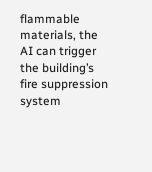flammable materials, the AI can trigger the building’s fire suppression system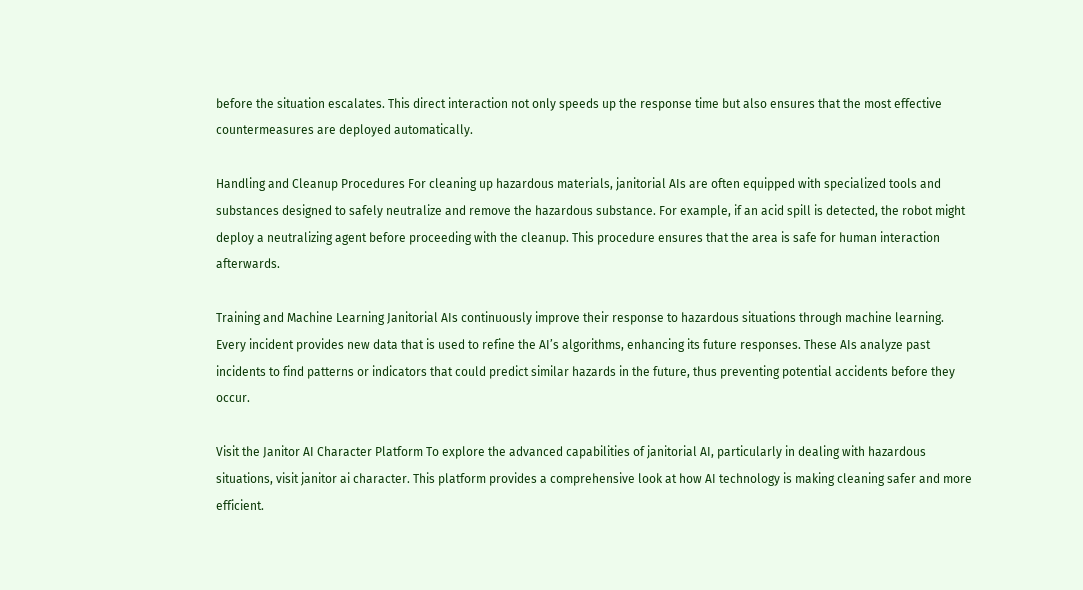before the situation escalates. This direct interaction not only speeds up the response time but also ensures that the most effective countermeasures are deployed automatically.

Handling and Cleanup Procedures For cleaning up hazardous materials, janitorial AIs are often equipped with specialized tools and substances designed to safely neutralize and remove the hazardous substance. For example, if an acid spill is detected, the robot might deploy a neutralizing agent before proceeding with the cleanup. This procedure ensures that the area is safe for human interaction afterwards.

Training and Machine Learning Janitorial AIs continuously improve their response to hazardous situations through machine learning. Every incident provides new data that is used to refine the AI’s algorithms, enhancing its future responses. These AIs analyze past incidents to find patterns or indicators that could predict similar hazards in the future, thus preventing potential accidents before they occur.

Visit the Janitor AI Character Platform To explore the advanced capabilities of janitorial AI, particularly in dealing with hazardous situations, visit janitor ai character. This platform provides a comprehensive look at how AI technology is making cleaning safer and more efficient.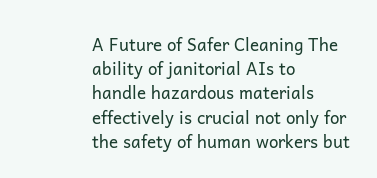A Future of Safer Cleaning The ability of janitorial AIs to handle hazardous materials effectively is crucial not only for the safety of human workers but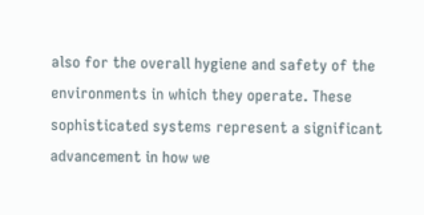also for the overall hygiene and safety of the environments in which they operate. These sophisticated systems represent a significant advancement in how we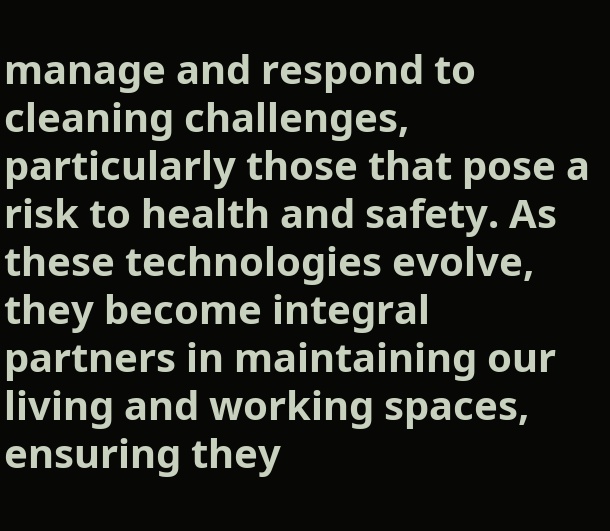manage and respond to cleaning challenges, particularly those that pose a risk to health and safety. As these technologies evolve, they become integral partners in maintaining our living and working spaces, ensuring they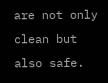are not only clean but also safe.